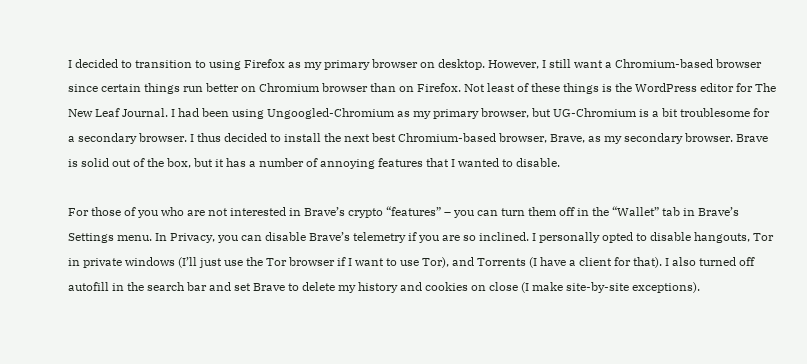I decided to transition to using Firefox as my primary browser on desktop. However, I still want a Chromium-based browser since certain things run better on Chromium browser than on Firefox. Not least of these things is the WordPress editor for The New Leaf Journal. I had been using Ungoogled-Chromium as my primary browser, but UG-Chromium is a bit troublesome for a secondary browser. I thus decided to install the next best Chromium-based browser, Brave, as my secondary browser. Brave is solid out of the box, but it has a number of annoying features that I wanted to disable.

For those of you who are not interested in Brave’s crypto “features” – you can turn them off in the “Wallet” tab in Brave’s Settings menu. In Privacy, you can disable Brave’s telemetry if you are so inclined. I personally opted to disable hangouts, Tor in private windows (I’ll just use the Tor browser if I want to use Tor), and Torrents (I have a client for that). I also turned off autofill in the search bar and set Brave to delete my history and cookies on close (I make site-by-site exceptions).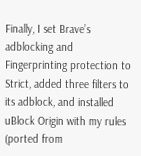Finally, I set Brave’s adblocking and Fingerprinting protection to Strict, added three filters to its adblock, and installed uBlock Origin with my rules (ported from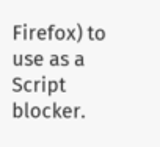Firefox) to use as a Script blocker.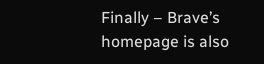Finally – Brave’s homepage is also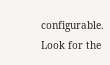configurable. Look for the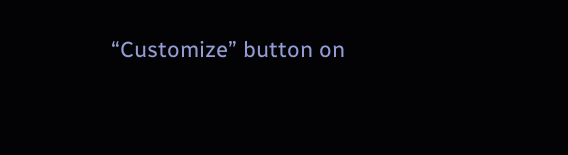“Customize” button on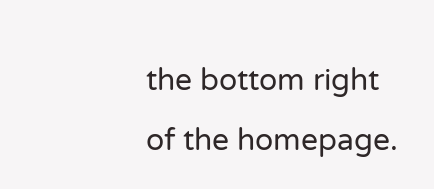the bottom right of the homepage.